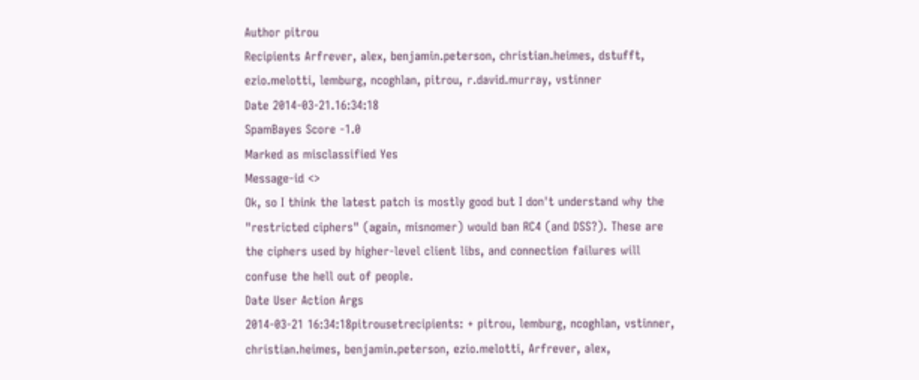Author pitrou
Recipients Arfrever, alex, benjamin.peterson, christian.heimes, dstufft, ezio.melotti, lemburg, ncoghlan, pitrou, r.david.murray, vstinner
Date 2014-03-21.16:34:18
SpamBayes Score -1.0
Marked as misclassified Yes
Message-id <>
Ok, so I think the latest patch is mostly good but I don't understand why the "restricted ciphers" (again, misnomer) would ban RC4 (and DSS?). These are the ciphers used by higher-level client libs, and connection failures will confuse the hell out of people.
Date User Action Args
2014-03-21 16:34:18pitrousetrecipients: + pitrou, lemburg, ncoghlan, vstinner, christian.heimes, benjamin.peterson, ezio.melotti, Arfrever, alex,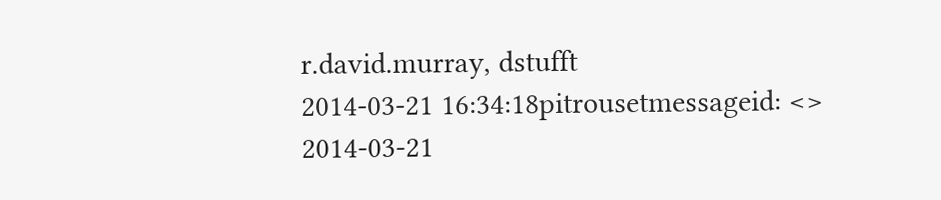r.david.murray, dstufft
2014-03-21 16:34:18pitrousetmessageid: <>
2014-03-21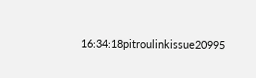16:34:18pitroulinkissue20995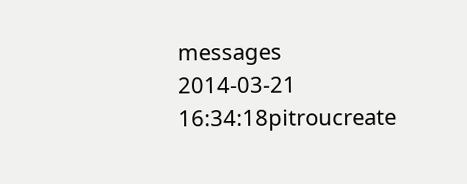messages
2014-03-21 16:34:18pitroucreate